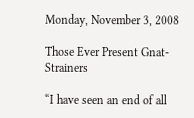Monday, November 3, 2008

Those Ever Present Gnat-Strainers

“I have seen an end of all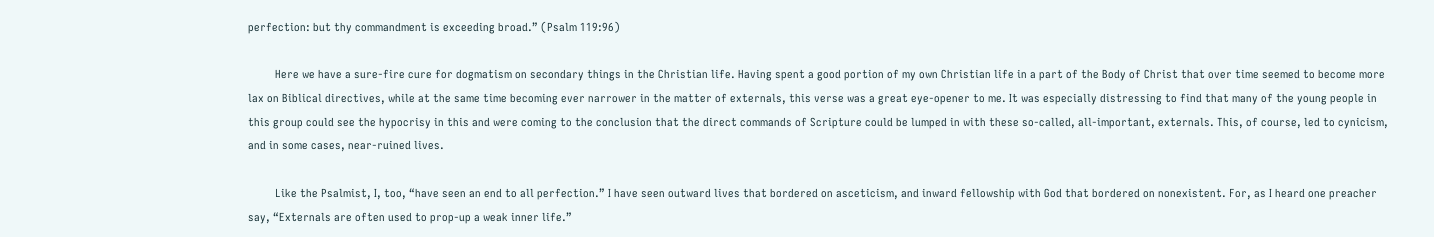perfection: but thy commandment is exceeding broad.” (Psalm 119:96)

         Here we have a sure-fire cure for dogmatism on secondary things in the Christian life. Having spent a good portion of my own Christian life in a part of the Body of Christ that over time seemed to become more lax on Biblical directives, while at the same time becoming ever narrower in the matter of externals, this verse was a great eye-opener to me. It was especially distressing to find that many of the young people in this group could see the hypocrisy in this and were coming to the conclusion that the direct commands of Scripture could be lumped in with these so-called, all-important, externals. This, of course, led to cynicism, and in some cases, near-ruined lives.

         Like the Psalmist, I, too, “have seen an end to all perfection.” I have seen outward lives that bordered on asceticism, and inward fellowship with God that bordered on nonexistent. For, as I heard one preacher say, “Externals are often used to prop-up a weak inner life.”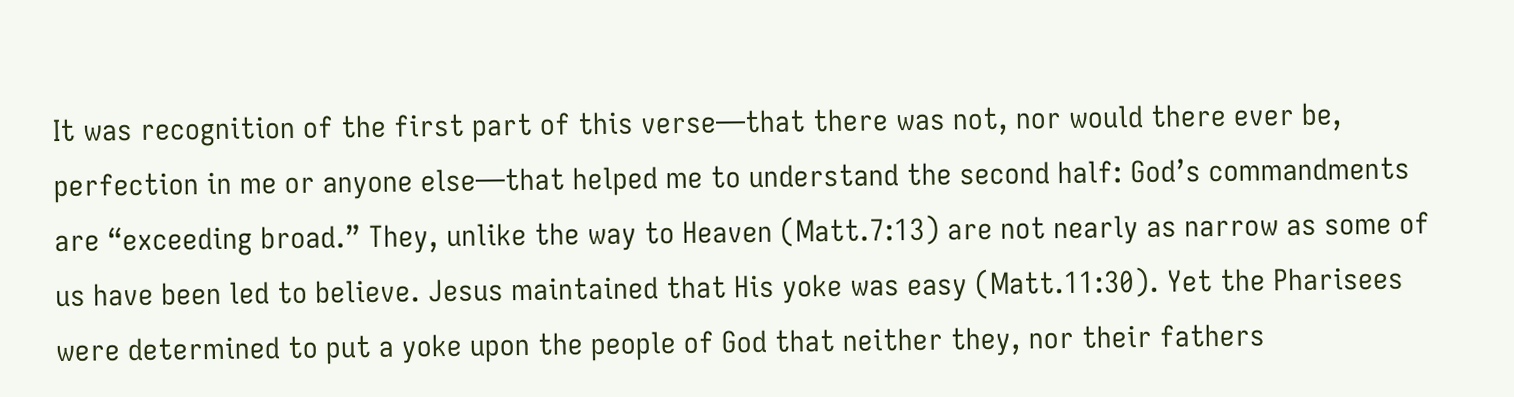It was recognition of the first part of this verse—that there was not, nor would there ever be, perfection in me or anyone else—that helped me to understand the second half: God’s commandments are “exceeding broad.” They, unlike the way to Heaven (Matt.7:13) are not nearly as narrow as some of us have been led to believe. Jesus maintained that His yoke was easy (Matt.11:30). Yet the Pharisees were determined to put a yoke upon the people of God that neither they, nor their fathers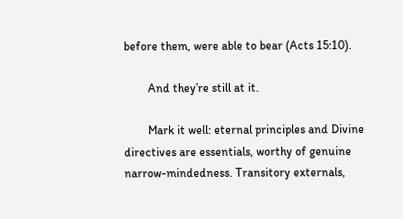before them, were able to bear (Acts 15:10).

        And they’re still at it.

        Mark it well: eternal principles and Divine directives are essentials, worthy of genuine narrow-mindedness. Transitory externals,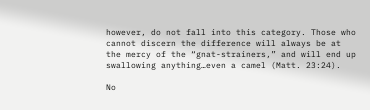however, do not fall into this category. Those who cannot discern the difference will always be at the mercy of the “gnat-strainers,” and will end up swallowing anything…even a camel (Matt. 23:24).

No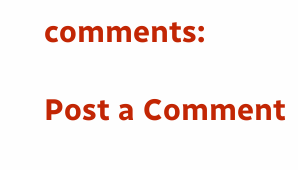comments:

Post a Comment